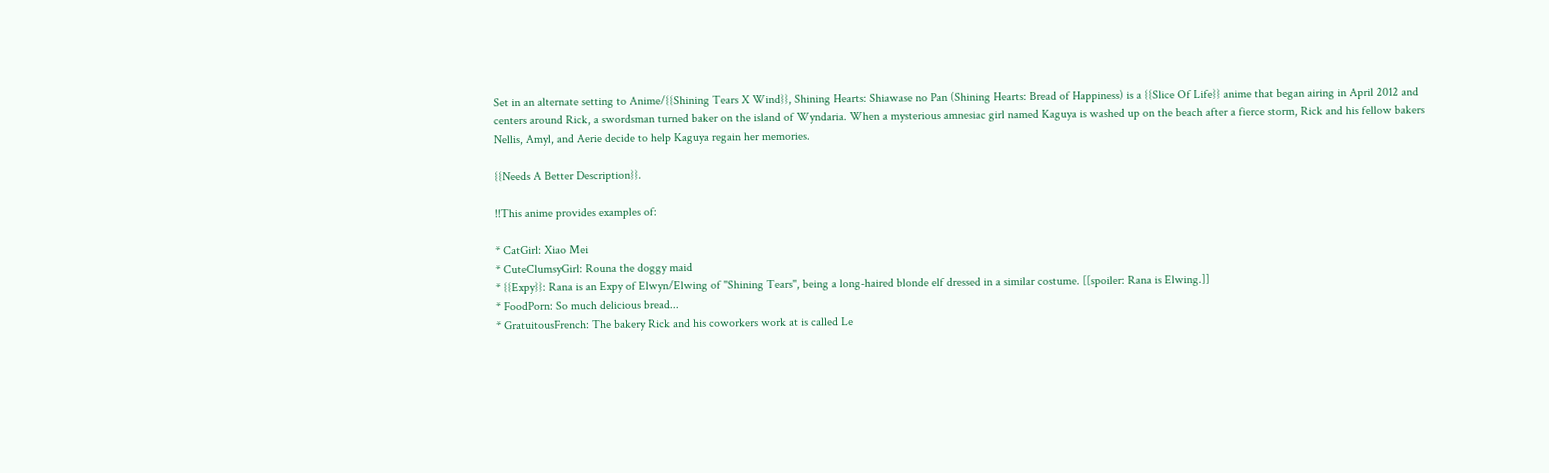Set in an alternate setting to Anime/{{Shining Tears X Wind}}, Shining Hearts: Shiawase no Pan (Shining Hearts: Bread of Happiness) is a {{Slice Of Life}} anime that began airing in April 2012 and centers around Rick, a swordsman turned baker on the island of Wyndaria. When a mysterious amnesiac girl named Kaguya is washed up on the beach after a fierce storm, Rick and his fellow bakers Nellis, Amyl, and Aerie decide to help Kaguya regain her memories.

{{Needs A Better Description}}.

!!This anime provides examples of:

* CatGirl: Xiao Mei
* CuteClumsyGirl: Rouna the doggy maid
* {{Expy}}: Rana is an Expy of Elwyn/Elwing of ''Shining Tears'', being a long-haired blonde elf dressed in a similar costume. [[spoiler: Rana is Elwing.]]
* FoodPorn: So much delicious bread...
* GratuitousFrench: The bakery Rick and his coworkers work at is called Le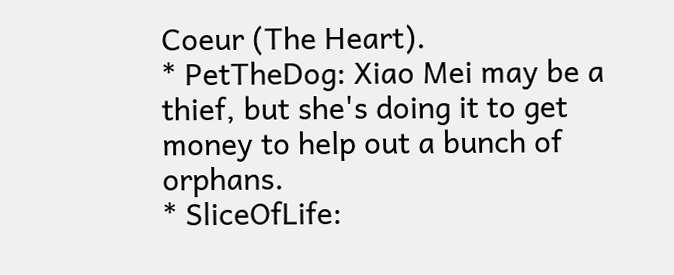Coeur (The Heart).
* PetTheDog: Xiao Mei may be a thief, but she's doing it to get money to help out a bunch of orphans.
* SliceOfLife: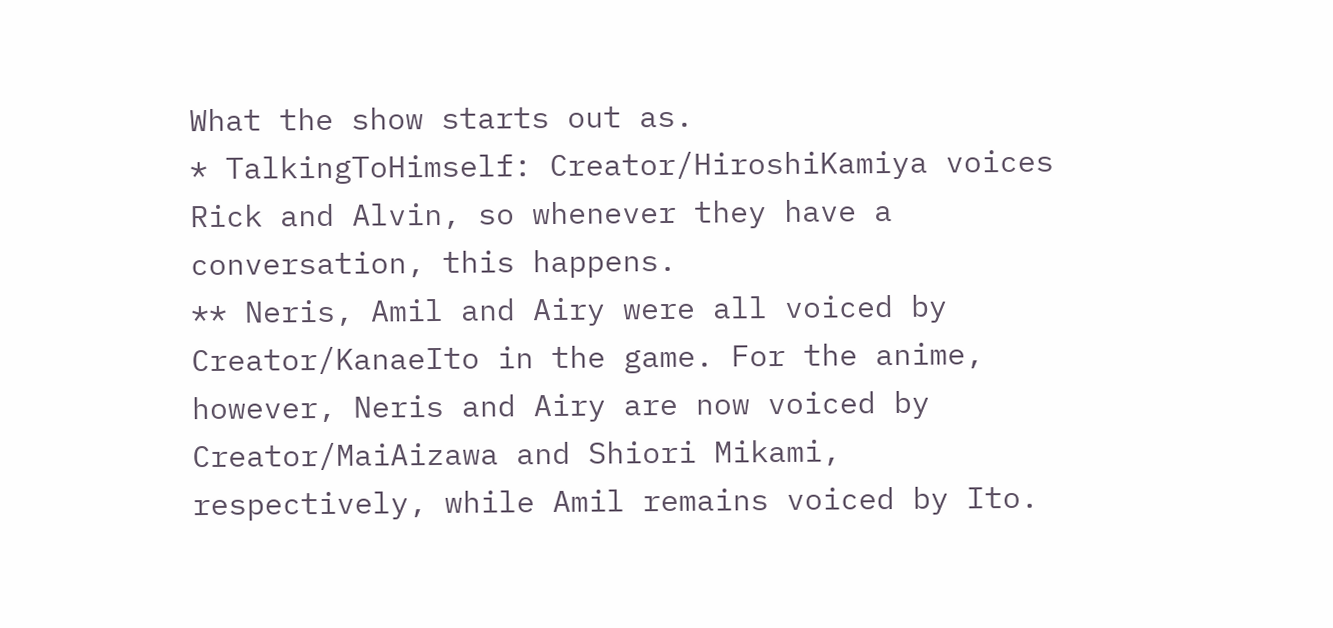What the show starts out as.
* TalkingToHimself: Creator/HiroshiKamiya voices Rick and Alvin, so whenever they have a conversation, this happens.
** Neris, Amil and Airy were all voiced by Creator/KanaeIto in the game. For the anime, however, Neris and Airy are now voiced by Creator/MaiAizawa and Shiori Mikami, respectively, while Amil remains voiced by Ito.